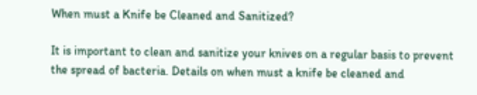When must a Knife be Cleaned and Sanitized?

It is important to clean and sanitize your knives on a regular basis to prevent the spread of bacteria. Details on when must a knife be cleaned and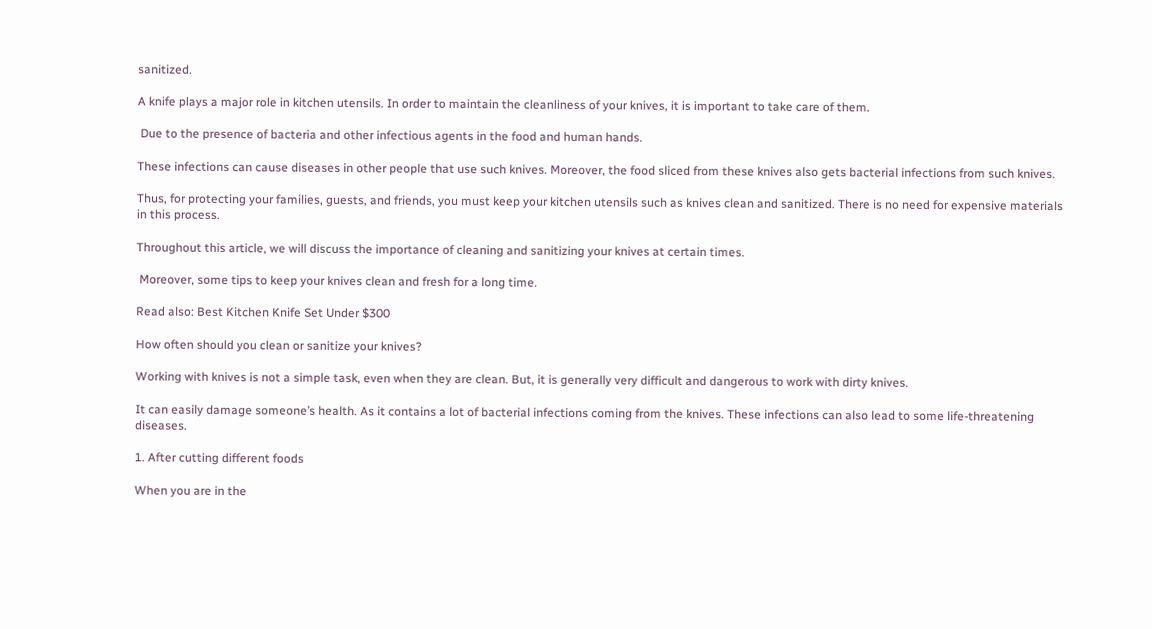sanitized.

A knife plays a major role in kitchen utensils. In order to maintain the cleanliness of your knives, it is important to take care of them.

 Due to the presence of bacteria and other infectious agents in the food and human hands.

These infections can cause diseases in other people that use such knives. Moreover, the food sliced from these knives also gets bacterial infections from such knives.

Thus, for protecting your families, guests, and friends, you must keep your kitchen utensils such as knives clean and sanitized. There is no need for expensive materials in this process.

Throughout this article, we will discuss the importance of cleaning and sanitizing your knives at certain times.

 Moreover, some tips to keep your knives clean and fresh for a long time.

Read also: Best Kitchen Knife Set Under $300

How often should you clean or sanitize your knives?

Working with knives is not a simple task, even when they are clean. But, it is generally very difficult and dangerous to work with dirty knives.

It can easily damage someone’s health. As it contains a lot of bacterial infections coming from the knives. These infections can also lead to some life-threatening diseases.

1. After cutting different foods

When you are in the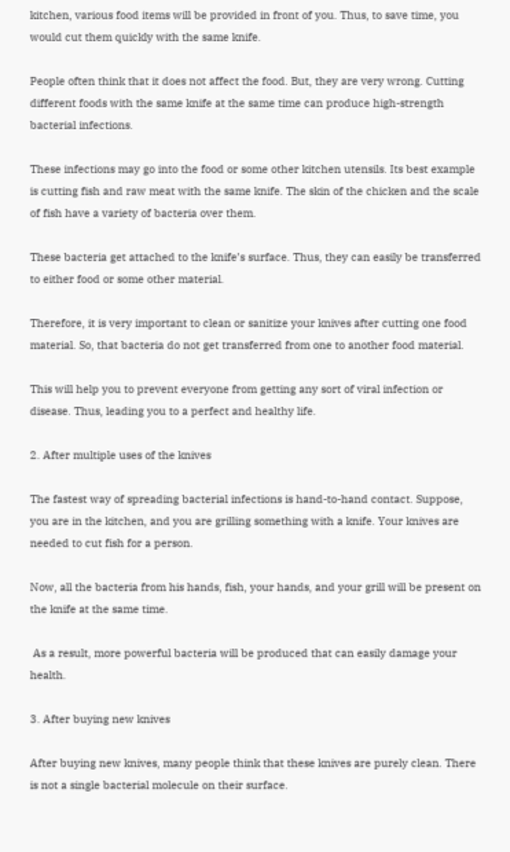kitchen, various food items will be provided in front of you. Thus, to save time, you would cut them quickly with the same knife.

People often think that it does not affect the food. But, they are very wrong. Cutting different foods with the same knife at the same time can produce high-strength bacterial infections.

These infections may go into the food or some other kitchen utensils. Its best example is cutting fish and raw meat with the same knife. The skin of the chicken and the scale of fish have a variety of bacteria over them.

These bacteria get attached to the knife’s surface. Thus, they can easily be transferred to either food or some other material.

Therefore, it is very important to clean or sanitize your knives after cutting one food material. So, that bacteria do not get transferred from one to another food material.

This will help you to prevent everyone from getting any sort of viral infection or disease. Thus, leading you to a perfect and healthy life.

2. After multiple uses of the knives

The fastest way of spreading bacterial infections is hand-to-hand contact. Suppose, you are in the kitchen, and you are grilling something with a knife. Your knives are needed to cut fish for a person.

Now, all the bacteria from his hands, fish, your hands, and your grill will be present on the knife at the same time.

 As a result, more powerful bacteria will be produced that can easily damage your health.

3. After buying new knives

After buying new knives, many people think that these knives are purely clean. There is not a single bacterial molecule on their surface.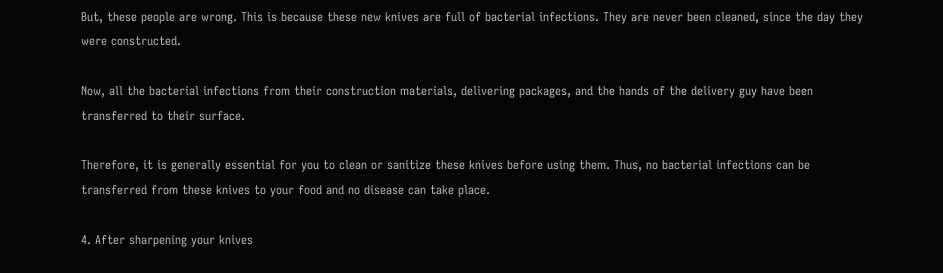But, these people are wrong. This is because these new knives are full of bacterial infections. They are never been cleaned, since the day they were constructed.

Now, all the bacterial infections from their construction materials, delivering packages, and the hands of the delivery guy have been transferred to their surface.

Therefore, it is generally essential for you to clean or sanitize these knives before using them. Thus, no bacterial infections can be transferred from these knives to your food and no disease can take place.

4. After sharpening your knives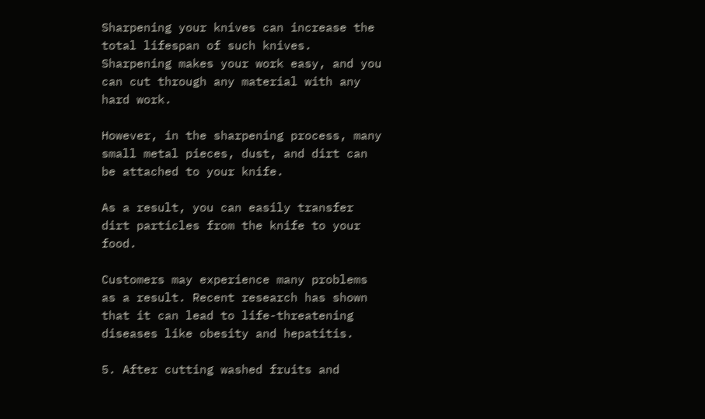Sharpening your knives can increase the total lifespan of such knives. Sharpening makes your work easy, and you can cut through any material with any hard work.

However, in the sharpening process, many small metal pieces, dust, and dirt can be attached to your knife.

As a result, you can easily transfer dirt particles from the knife to your food.

Customers may experience many problems as a result. Recent research has shown that it can lead to life-threatening diseases like obesity and hepatitis.

5. After cutting washed fruits and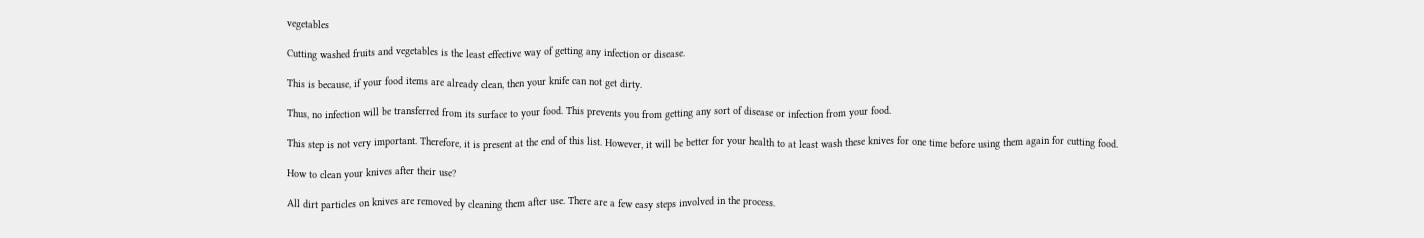vegetables

Cutting washed fruits and vegetables is the least effective way of getting any infection or disease.

This is because, if your food items are already clean, then your knife can not get dirty.

Thus, no infection will be transferred from its surface to your food. This prevents you from getting any sort of disease or infection from your food.

This step is not very important. Therefore, it is present at the end of this list. However, it will be better for your health to at least wash these knives for one time before using them again for cutting food.

How to clean your knives after their use?

All dirt particles on knives are removed by cleaning them after use. There are a few easy steps involved in the process.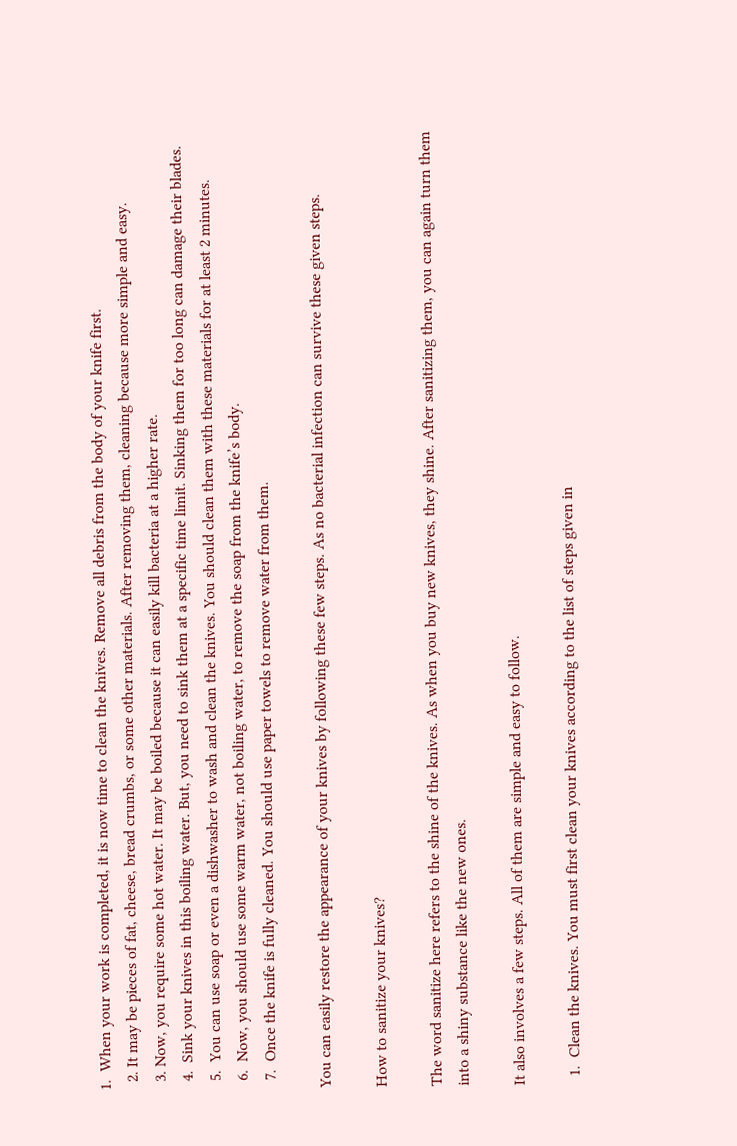1.  When your work is completed, it is now time to clean the knives. Remove all debris from the body of your knife first.
  2. It may be pieces of fat, cheese, bread crumbs, or some other materials. After removing them, cleaning because more simple and easy.
  3. Now, you require some hot water. It may be boiled because it can easily kill bacteria at a higher rate.
  4.  Sink your knives in this boiling water. But, you need to sink them at a specific time limit. Sinking them for too long can damage their blades.
  5.  You can use soap or even a dishwasher to wash and clean the knives. You should clean them with these materials for at least 2 minutes.
  6.  Now, you should use some warm water, not boiling water, to remove the soap from the knife’s body.
  7.  Once the knife is fully cleaned. You should use paper towels to remove water from them.

You can easily restore the appearance of your knives by following these few steps. As no bacterial infection can survive these given steps.

How to sanitize your knives?

The word sanitize here refers to the shine of the knives. As when you buy new knives, they shine. After sanitizing them, you can again turn them into a shiny substance like the new ones.

It also involves a few steps. All of them are simple and easy to follow.

  1.  Clean the knives. You must first clean your knives according to the list of steps given in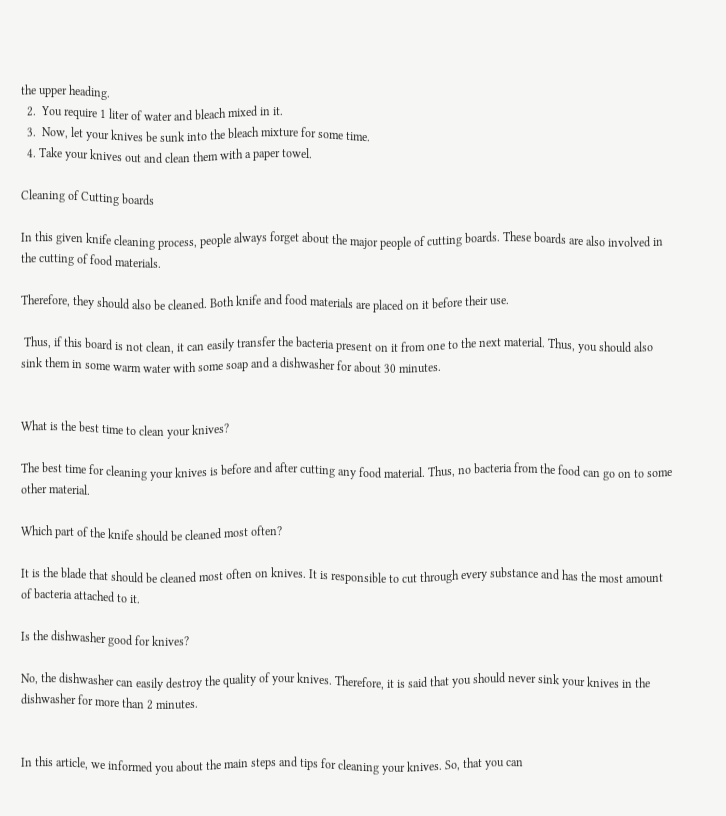the upper heading.
  2.  You require 1 liter of water and bleach mixed in it.
  3.  Now, let your knives be sunk into the bleach mixture for some time.
  4. Take your knives out and clean them with a paper towel.

Cleaning of Cutting boards

In this given knife cleaning process, people always forget about the major people of cutting boards. These boards are also involved in the cutting of food materials.

Therefore, they should also be cleaned. Both knife and food materials are placed on it before their use.

 Thus, if this board is not clean, it can easily transfer the bacteria present on it from one to the next material. Thus, you should also sink them in some warm water with some soap and a dishwasher for about 30 minutes.


What is the best time to clean your knives?

The best time for cleaning your knives is before and after cutting any food material. Thus, no bacteria from the food can go on to some other material.

Which part of the knife should be cleaned most often?

It is the blade that should be cleaned most often on knives. It is responsible to cut through every substance and has the most amount of bacteria attached to it.

Is the dishwasher good for knives?

No, the dishwasher can easily destroy the quality of your knives. Therefore, it is said that you should never sink your knives in the dishwasher for more than 2 minutes.


In this article, we informed you about the main steps and tips for cleaning your knives. So, that you can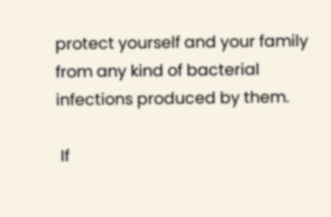protect yourself and your family from any kind of bacterial infections produced by them.

 If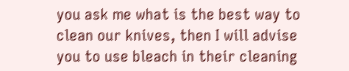you ask me what is the best way to clean our knives, then I will advise you to use bleach in their cleaning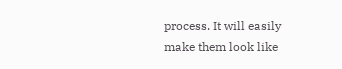process. It will easily make them look like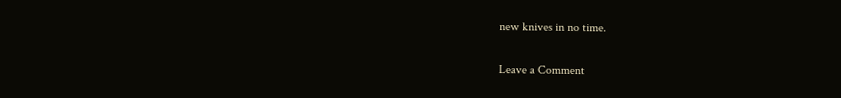new knives in no time.

Leave a Comment